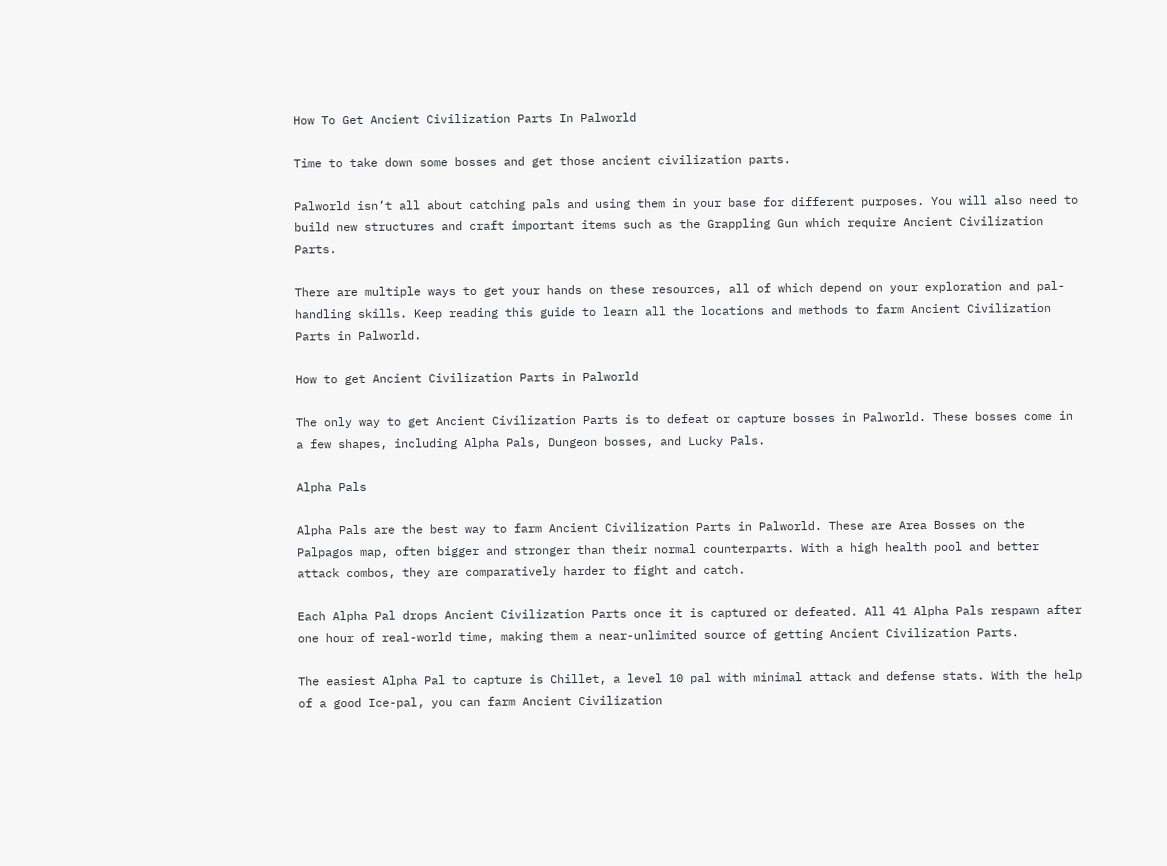How To Get Ancient Civilization Parts In Palworld

Time to take down some bosses and get those ancient civilization parts.

Palworld isn’t all about catching pals and using them in your base for different purposes. You will also need to build new structures and craft important items such as the Grappling Gun which require Ancient Civilization Parts.

There are multiple ways to get your hands on these resources, all of which depend on your exploration and pal-handling skills. Keep reading this guide to learn all the locations and methods to farm Ancient Civilization Parts in Palworld.

How to get Ancient Civilization Parts in Palworld

The only way to get Ancient Civilization Parts is to defeat or capture bosses in Palworld. These bosses come in a few shapes, including Alpha Pals, Dungeon bosses, and Lucky Pals.

Alpha Pals

Alpha Pals are the best way to farm Ancient Civilization Parts in Palworld. These are Area Bosses on the Palpagos map, often bigger and stronger than their normal counterparts. With a high health pool and better attack combos, they are comparatively harder to fight and catch.

Each Alpha Pal drops Ancient Civilization Parts once it is captured or defeated. All 41 Alpha Pals respawn after one hour of real-world time, making them a near-unlimited source of getting Ancient Civilization Parts.

The easiest Alpha Pal to capture is Chillet, a level 10 pal with minimal attack and defense stats. With the help of a good Ice-pal, you can farm Ancient Civilization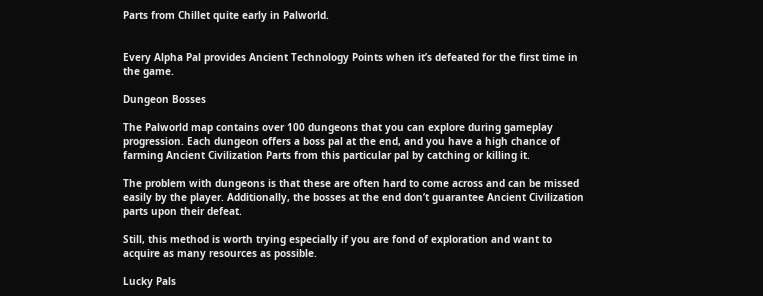Parts from Chillet quite early in Palworld.


Every Alpha Pal provides Ancient Technology Points when it’s defeated for the first time in the game.

Dungeon Bosses

The Palworld map contains over 100 dungeons that you can explore during gameplay progression. Each dungeon offers a boss pal at the end, and you have a high chance of farming Ancient Civilization Parts from this particular pal by catching or killing it.

The problem with dungeons is that these are often hard to come across and can be missed easily by the player. Additionally, the bosses at the end don’t guarantee Ancient Civilization parts upon their defeat.

Still, this method is worth trying especially if you are fond of exploration and want to acquire as many resources as possible.

Lucky Pals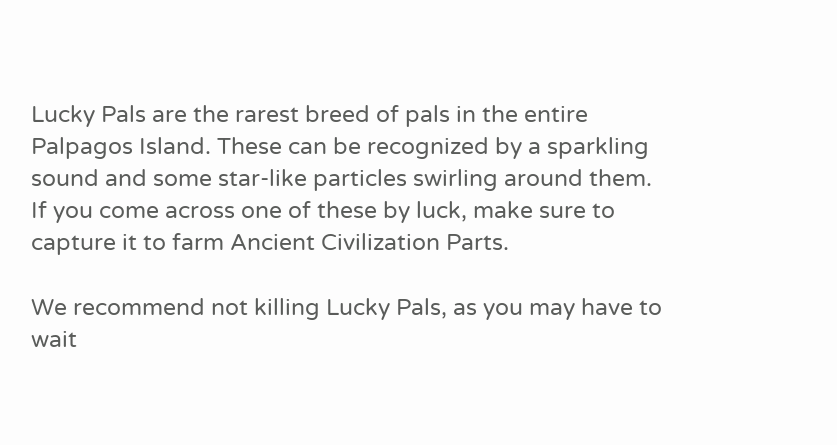Lucky Pals are the rarest breed of pals in the entire Palpagos Island. These can be recognized by a sparkling sound and some star-like particles swirling around them. If you come across one of these by luck, make sure to capture it to farm Ancient Civilization Parts.

We recommend not killing Lucky Pals, as you may have to wait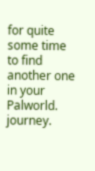for quite some time to find another one in your Palworld. journey.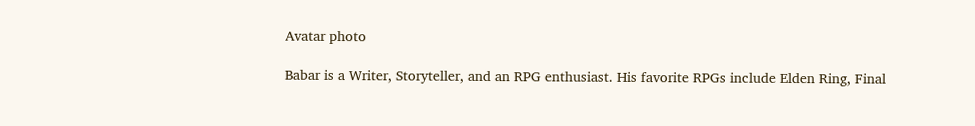Avatar photo

Babar is a Writer, Storyteller, and an RPG enthusiast. His favorite RPGs include Elden Ring, Final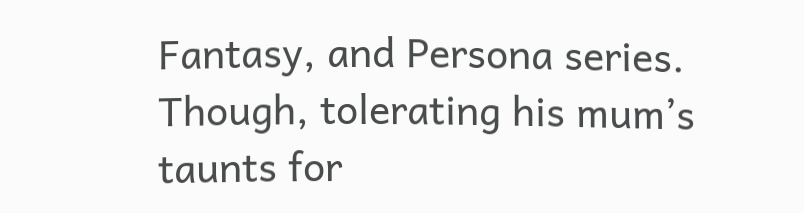Fantasy, and Persona series. Though, tolerating his mum’s taunts for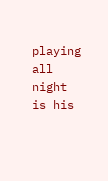playing all night is his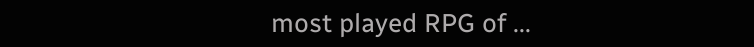most played RPG of ...